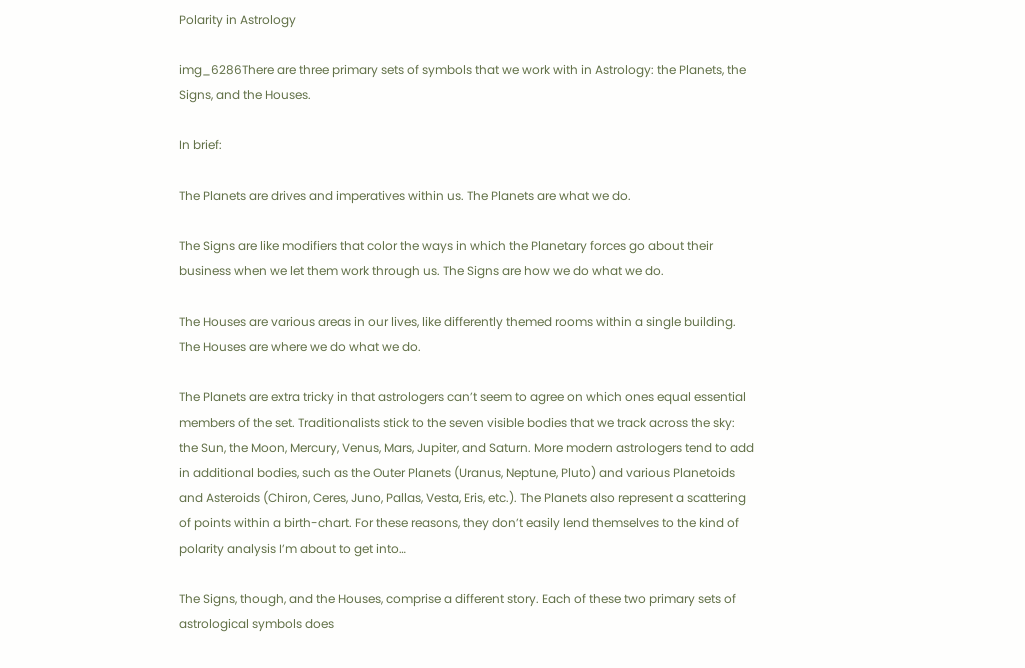Polarity in Astrology

img_6286There are three primary sets of symbols that we work with in Astrology: the Planets, the Signs, and the Houses.

In brief:

The Planets are drives and imperatives within us. The Planets are what we do.

The Signs are like modifiers that color the ways in which the Planetary forces go about their business when we let them work through us. The Signs are how we do what we do.

The Houses are various areas in our lives, like differently themed rooms within a single building. The Houses are where we do what we do.

The Planets are extra tricky in that astrologers can’t seem to agree on which ones equal essential members of the set. Traditionalists stick to the seven visible bodies that we track across the sky: the Sun, the Moon, Mercury, Venus, Mars, Jupiter, and Saturn. More modern astrologers tend to add in additional bodies, such as the Outer Planets (Uranus, Neptune, Pluto) and various Planetoids and Asteroids (Chiron, Ceres, Juno, Pallas, Vesta, Eris, etc.). The Planets also represent a scattering of points within a birth-chart. For these reasons, they don’t easily lend themselves to the kind of polarity analysis I’m about to get into…

The Signs, though, and the Houses, comprise a different story. Each of these two primary sets of astrological symbols does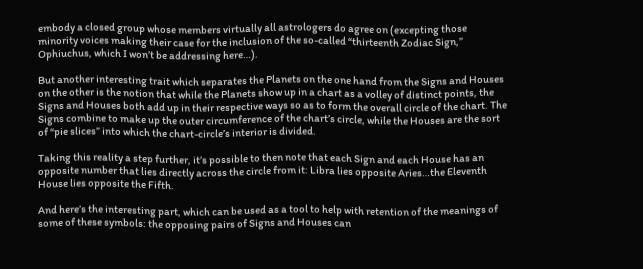embody a closed group whose members virtually all astrologers do agree on (excepting those minority voices making their case for the inclusion of the so-called “thirteenth Zodiac Sign,” Ophiuchus, which I won’t be addressing here…).

But another interesting trait which separates the Planets on the one hand from the Signs and Houses on the other is the notion that while the Planets show up in a chart as a volley of distinct points, the Signs and Houses both add up in their respective ways so as to form the overall circle of the chart. The Signs combine to make up the outer circumference of the chart’s circle, while the Houses are the sort of “pie slices” into which the chart-circle’s interior is divided.

Taking this reality a step further, it’s possible to then note that each Sign and each House has an opposite number that lies directly across the circle from it: Libra lies opposite Aries…the Eleventh House lies opposite the Fifth.

And here’s the interesting part, which can be used as a tool to help with retention of the meanings of some of these symbols: the opposing pairs of Signs and Houses can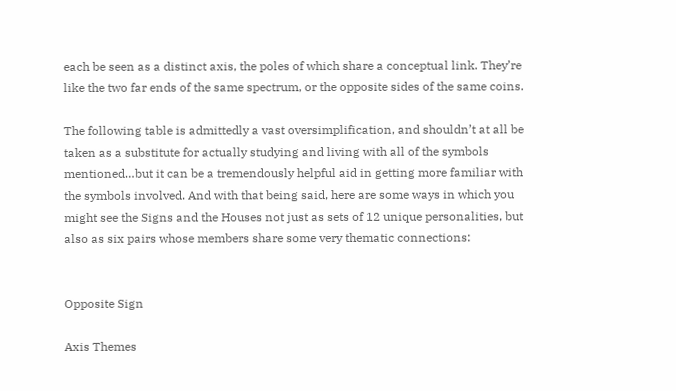each be seen as a distinct axis, the poles of which share a conceptual link. They’re like the two far ends of the same spectrum, or the opposite sides of the same coins.

The following table is admittedly a vast oversimplification, and shouldn’t at all be taken as a substitute for actually studying and living with all of the symbols mentioned…but it can be a tremendously helpful aid in getting more familiar with the symbols involved. And with that being said, here are some ways in which you might see the Signs and the Houses not just as sets of 12 unique personalities, but also as six pairs whose members share some very thematic connections:


Opposite Sign

Axis Themes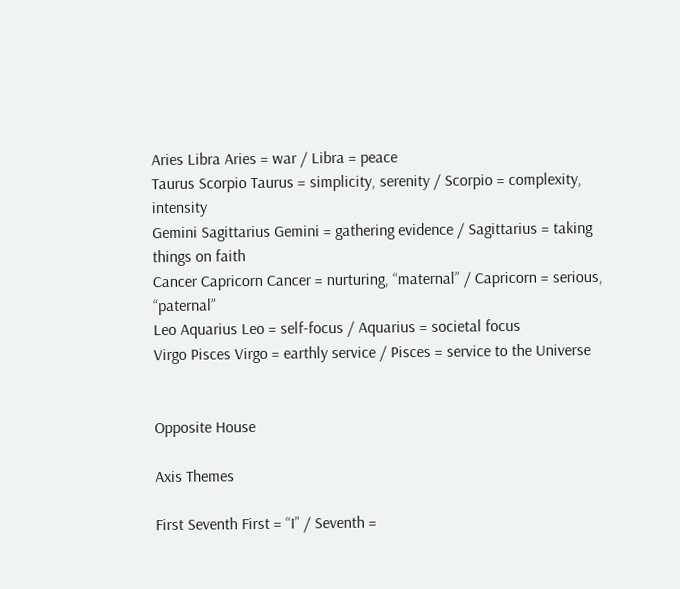Aries Libra Aries = war / Libra = peace
Taurus Scorpio Taurus = simplicity, serenity / Scorpio = complexity, intensity
Gemini Sagittarius Gemini = gathering evidence / Sagittarius = taking things on faith
Cancer Capricorn Cancer = nurturing, “maternal” / Capricorn = serious, “paternal”
Leo Aquarius Leo = self-focus / Aquarius = societal focus
Virgo Pisces Virgo = earthly service / Pisces = service to the Universe


Opposite House

Axis Themes

First Seventh First = “I” / Seventh =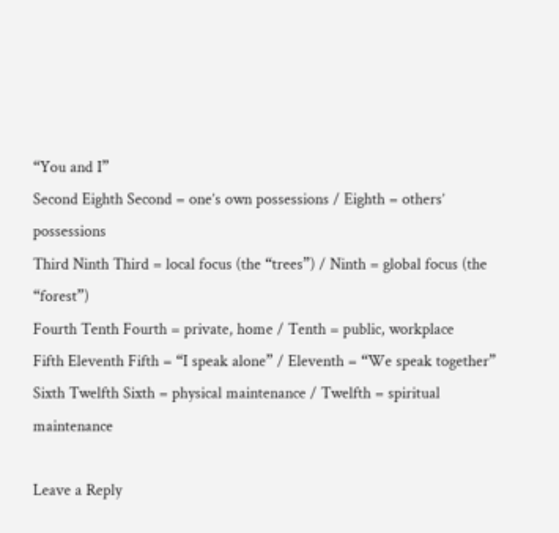“You and I”
Second Eighth Second = one’s own possessions / Eighth = others’ possessions
Third Ninth Third = local focus (the “trees”) / Ninth = global focus (the “forest”)
Fourth Tenth Fourth = private, home / Tenth = public, workplace
Fifth Eleventh Fifth = “I speak alone” / Eleventh = “We speak together”
Sixth Twelfth Sixth = physical maintenance / Twelfth = spiritual maintenance

Leave a Reply